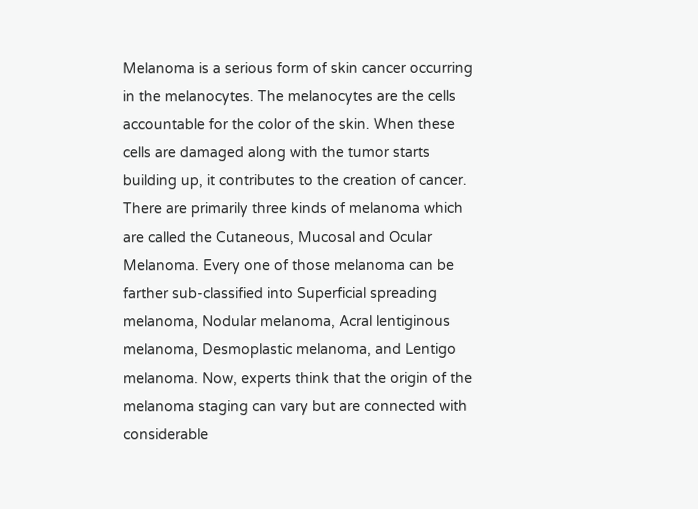Melanoma is a serious form of skin cancer occurring in the melanocytes. The melanocytes are the cells accountable for the color of the skin. When these cells are damaged along with the tumor starts building up, it contributes to the creation of cancer. There are primarily three kinds of melanoma which are called the Cutaneous, Mucosal and Ocular Melanoma. Every one of those melanoma can be farther sub-classified into Superficial spreading melanoma, Nodular melanoma, Acral lentiginous melanoma, Desmoplastic melanoma, and Lentigo melanoma. Now, experts think that the origin of the melanoma staging can vary but are connected with considerable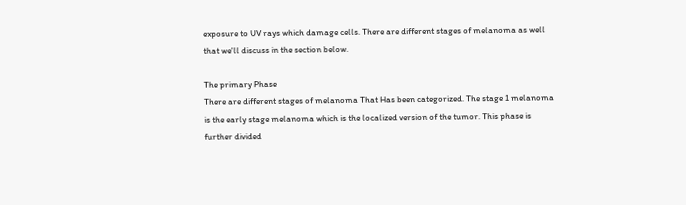exposure to UV rays which damage cells. There are different stages of melanoma as well that we'll discuss in the section below.

The primary Phase
There are different stages of melanoma That Has been categorized. The stage 1 melanoma is the early stage melanoma which is the localized version of the tumor. This phase is further divided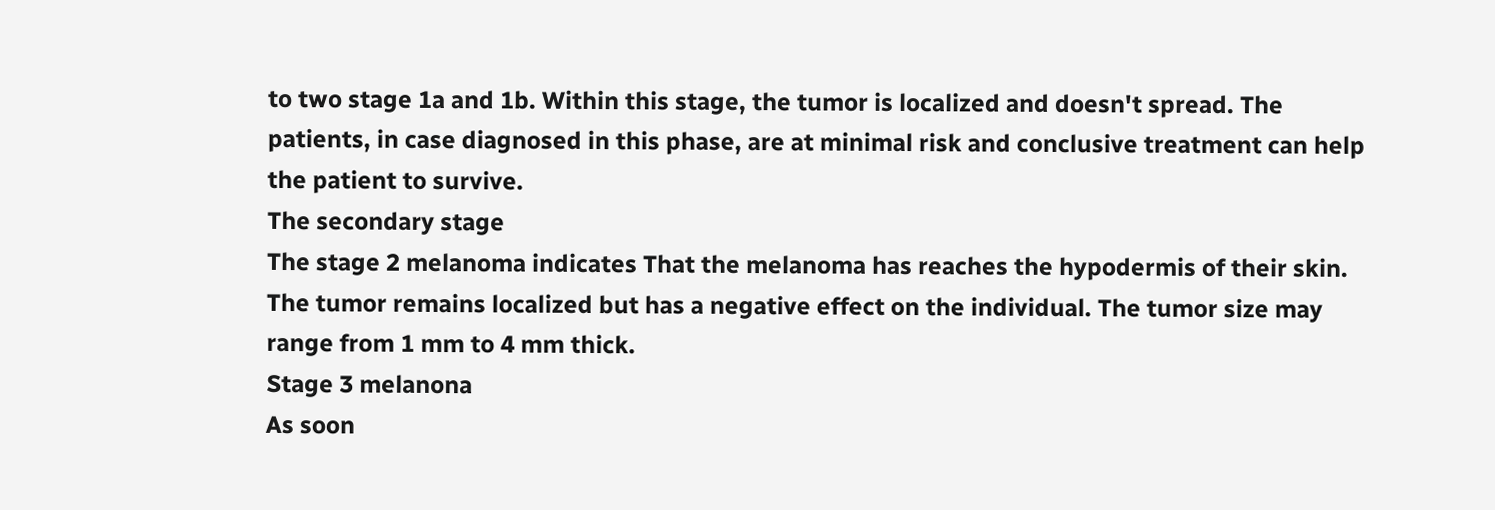to two stage 1a and 1b. Within this stage, the tumor is localized and doesn't spread. The patients, in case diagnosed in this phase, are at minimal risk and conclusive treatment can help the patient to survive.
The secondary stage
The stage 2 melanoma indicates That the melanoma has reaches the hypodermis of their skin. The tumor remains localized but has a negative effect on the individual. The tumor size may range from 1 mm to 4 mm thick.
Stage 3 melanona
As soon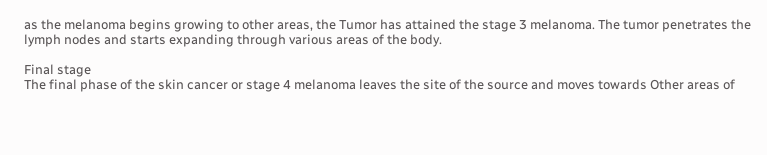as the melanoma begins growing to other areas, the Tumor has attained the stage 3 melanoma. The tumor penetrates the lymph nodes and starts expanding through various areas of the body.

Final stage
The final phase of the skin cancer or stage 4 melanoma leaves the site of the source and moves towards Other areas of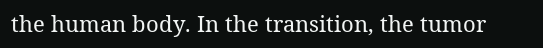the human body. In the transition, the tumor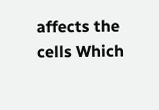affects the cells Which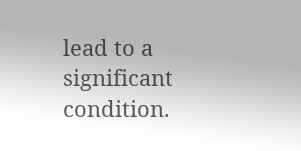lead to a significant condition.